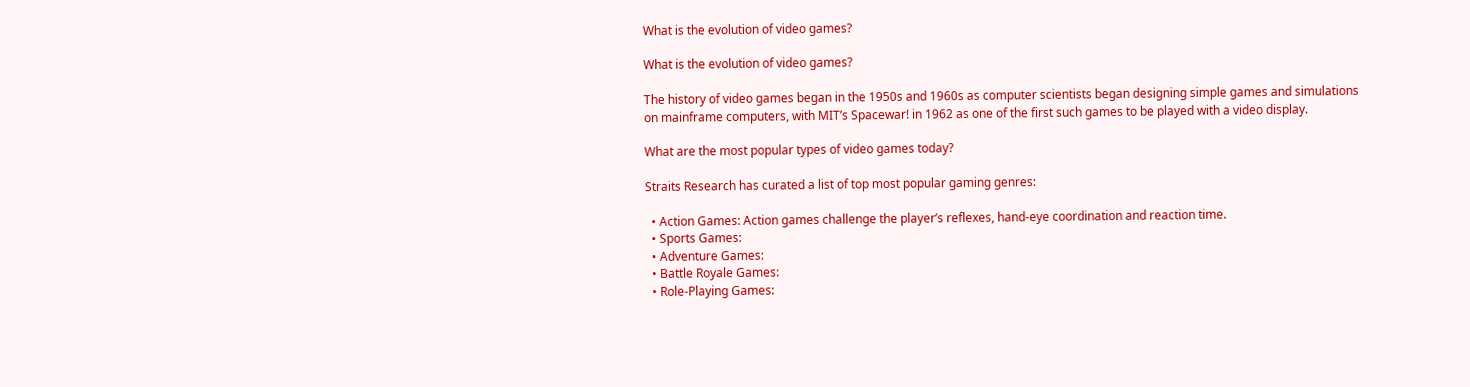What is the evolution of video games?

What is the evolution of video games?

The history of video games began in the 1950s and 1960s as computer scientists began designing simple games and simulations on mainframe computers, with MIT’s Spacewar! in 1962 as one of the first such games to be played with a video display.

What are the most popular types of video games today?

Straits Research has curated a list of top most popular gaming genres:

  • Action Games: Action games challenge the player’s reflexes, hand-eye coordination and reaction time.
  • Sports Games:
  • Adventure Games:
  • Battle Royale Games:
  • Role-Playing Games: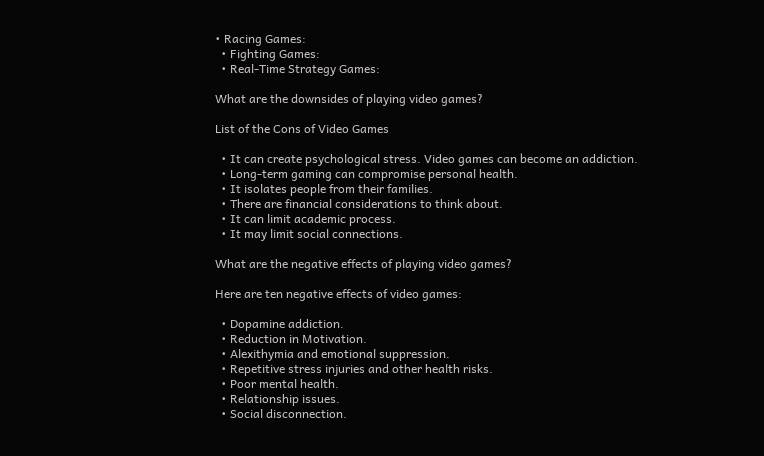• Racing Games:
  • Fighting Games:
  • Real-Time Strategy Games:

What are the downsides of playing video games?

List of the Cons of Video Games

  • It can create psychological stress. Video games can become an addiction.
  • Long-term gaming can compromise personal health.
  • It isolates people from their families.
  • There are financial considerations to think about.
  • It can limit academic process.
  • It may limit social connections.

What are the negative effects of playing video games?

Here are ten negative effects of video games:

  • Dopamine addiction.
  • Reduction in Motivation.
  • Alexithymia and emotional suppression.
  • Repetitive stress injuries and other health risks.
  • Poor mental health.
  • Relationship issues.
  • Social disconnection.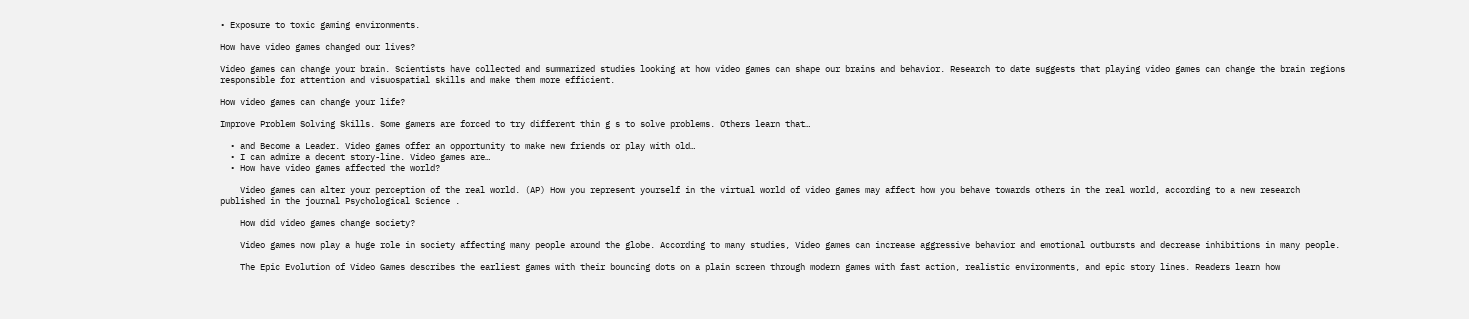• Exposure to toxic gaming environments.

How have video games changed our lives?

Video games can change your brain. Scientists have collected and summarized studies looking at how video games can shape our brains and behavior. Research to date suggests that playing video games can change the brain regions responsible for attention and visuospatial skills and make them more efficient.

How video games can change your life?

Improve Problem Solving Skills. Some gamers are forced to try different thin g s to solve problems. Others learn that…

  • and Become a Leader. Video games offer an opportunity to make new friends or play with old…
  • I can admire a decent story-line. Video games are…
  • How have video games affected the world?

    Video games can alter your perception of the real world. (AP) How you represent yourself in the virtual world of video games may affect how you behave towards others in the real world, according to a new research published in the journal Psychological Science .

    How did video games change society?

    Video games now play a huge role in society affecting many people around the globe. According to many studies, Video games can increase aggressive behavior and emotional outbursts and decrease inhibitions in many people.

    The Epic Evolution of Video Games describes the earliest games with their bouncing dots on a plain screen through modern games with fast action, realistic environments, and epic story lines. Readers learn how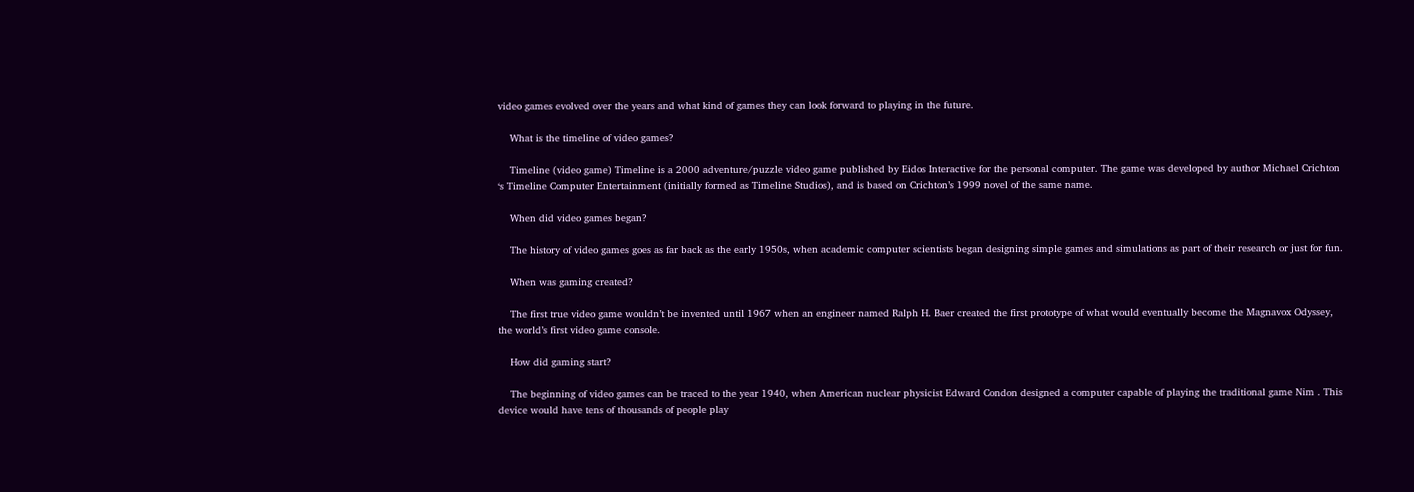video games evolved over the years and what kind of games they can look forward to playing in the future.

    What is the timeline of video games?

    Timeline (video game) Timeline is a 2000 adventure/puzzle video game published by Eidos Interactive for the personal computer. The game was developed by author Michael Crichton ‘s Timeline Computer Entertainment (initially formed as Timeline Studios), and is based on Crichton’s 1999 novel of the same name.

    When did video games began?

    The history of video games goes as far back as the early 1950s, when academic computer scientists began designing simple games and simulations as part of their research or just for fun.

    When was gaming created?

    The first true video game wouldn’t be invented until 1967 when an engineer named Ralph H. Baer created the first prototype of what would eventually become the Magnavox Odyssey, the world’s first video game console.

    How did gaming start?

    The beginning of video games can be traced to the year 1940, when American nuclear physicist Edward Condon designed a computer capable of playing the traditional game Nim . This device would have tens of thousands of people play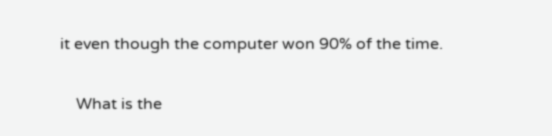it even though the computer won 90% of the time.

    What is the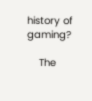history of gaming?

    The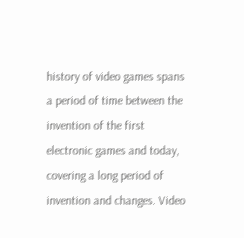history of video games spans a period of time between the invention of the first electronic games and today, covering a long period of invention and changes. Video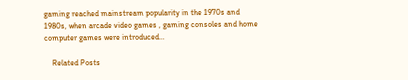gaming reached mainstream popularity in the 1970s and 1980s, when arcade video games , gaming consoles and home computer games were introduced…

    Related Posts